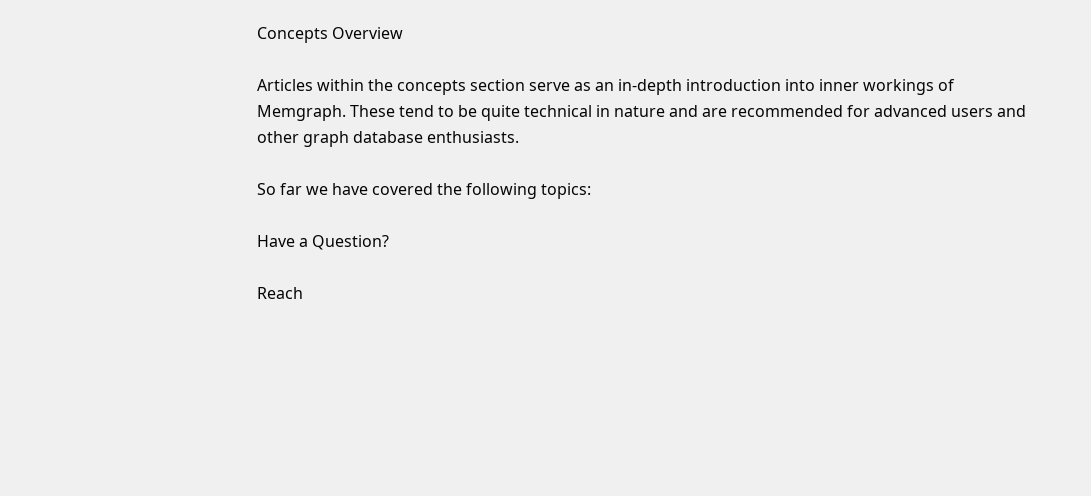Concepts Overview

Articles within the concepts section serve as an in-depth introduction into inner workings of Memgraph. These tend to be quite technical in nature and are recommended for advanced users and other graph database enthusiasts.

So far we have covered the following topics:

Have a Question?

Reach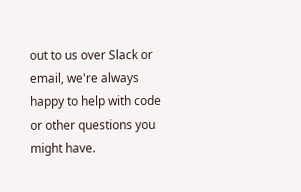out to us over Slack or email, we're always happy to help with code or other questions you might have.